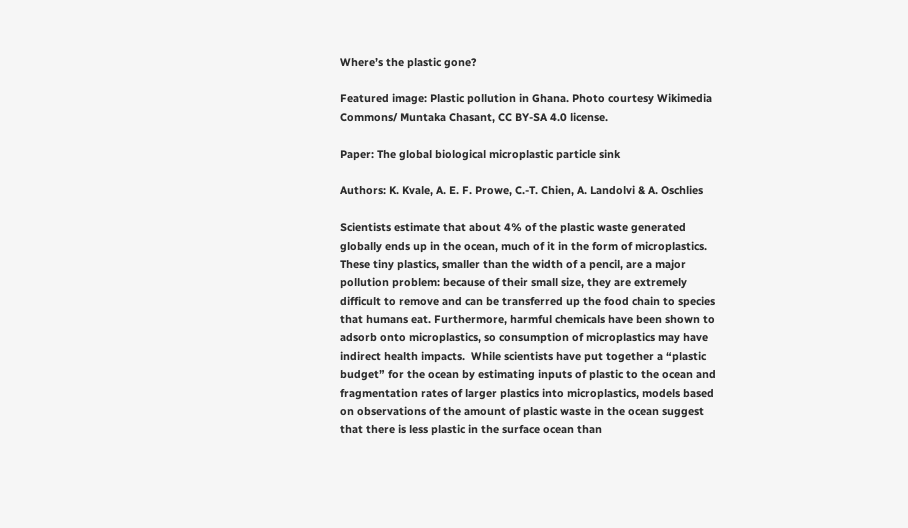Where’s the plastic gone?

Featured image: Plastic pollution in Ghana. Photo courtesy Wikimedia Commons/ Muntaka Chasant, CC BY-SA 4.0 license.

Paper: The global biological microplastic particle sink

Authors: K. Kvale, A. E. F. Prowe, C.-T. Chien, A. Landolvi & A. Oschlies

Scientists estimate that about 4% of the plastic waste generated globally ends up in the ocean, much of it in the form of microplastics. These tiny plastics, smaller than the width of a pencil, are a major pollution problem: because of their small size, they are extremely difficult to remove and can be transferred up the food chain to species that humans eat. Furthermore, harmful chemicals have been shown to adsorb onto microplastics, so consumption of microplastics may have indirect health impacts.  While scientists have put together a “plastic budget” for the ocean by estimating inputs of plastic to the ocean and fragmentation rates of larger plastics into microplastics, models based on observations of the amount of plastic waste in the ocean suggest that there is less plastic in the surface ocean than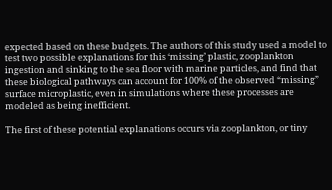expected based on these budgets. The authors of this study used a model to test two possible explanations for this ‘missing’ plastic, zooplankton ingestion and sinking to the sea floor with marine particles, and find that these biological pathways can account for 100% of the observed “missing” surface microplastic, even in simulations where these processes are modeled as being inefficient.

The first of these potential explanations occurs via zooplankton, or tiny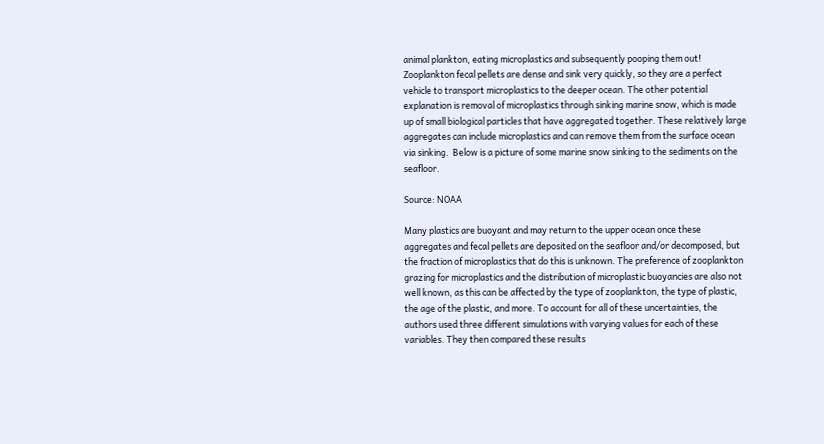animal plankton, eating microplastics and subsequently pooping them out! Zooplankton fecal pellets are dense and sink very quickly, so they are a perfect vehicle to transport microplastics to the deeper ocean. The other potential explanation is removal of microplastics through sinking marine snow, which is made up of small biological particles that have aggregated together. These relatively large aggregates can include microplastics and can remove them from the surface ocean via sinking.  Below is a picture of some marine snow sinking to the sediments on the seafloor.

Source: NOAA

Many plastics are buoyant and may return to the upper ocean once these aggregates and fecal pellets are deposited on the seafloor and/or decomposed, but the fraction of microplastics that do this is unknown. The preference of zooplankton grazing for microplastics and the distribution of microplastic buoyancies are also not well known, as this can be affected by the type of zooplankton, the type of plastic, the age of the plastic, and more. To account for all of these uncertainties, the authors used three different simulations with varying values for each of these variables. They then compared these results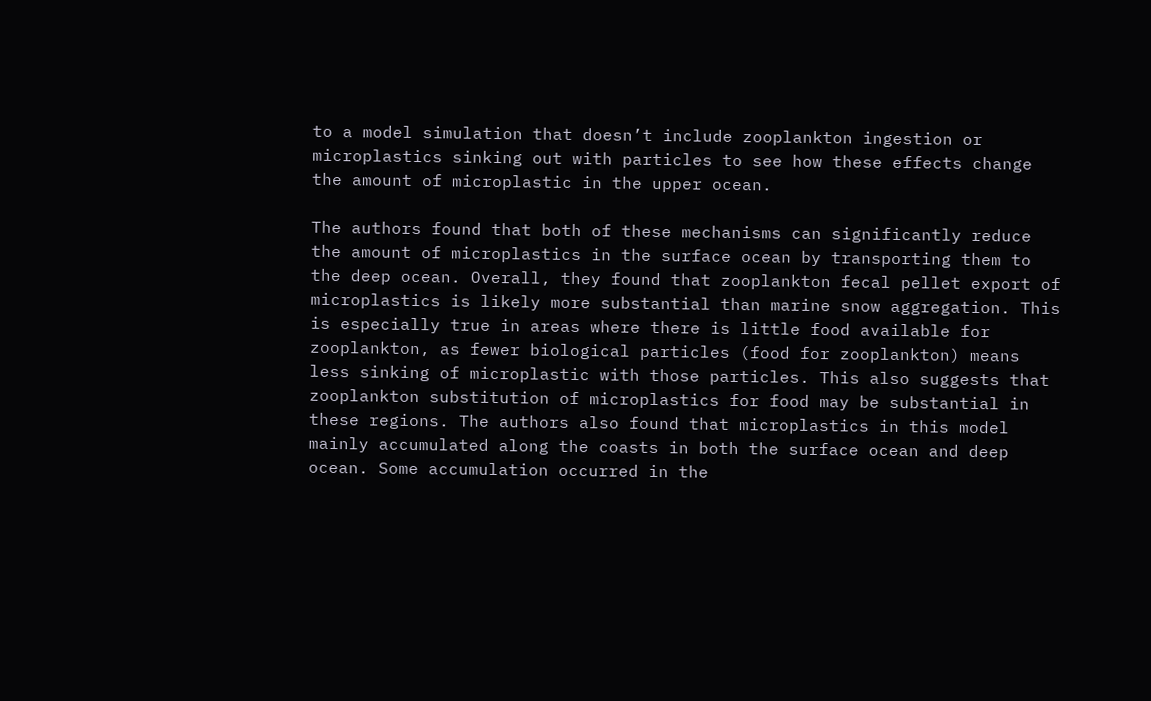to a model simulation that doesn’t include zooplankton ingestion or microplastics sinking out with particles to see how these effects change the amount of microplastic in the upper ocean.

The authors found that both of these mechanisms can significantly reduce the amount of microplastics in the surface ocean by transporting them to the deep ocean. Overall, they found that zooplankton fecal pellet export of microplastics is likely more substantial than marine snow aggregation. This is especially true in areas where there is little food available for zooplankton, as fewer biological particles (food for zooplankton) means less sinking of microplastic with those particles. This also suggests that zooplankton substitution of microplastics for food may be substantial in these regions. The authors also found that microplastics in this model mainly accumulated along the coasts in both the surface ocean and deep ocean. Some accumulation occurred in the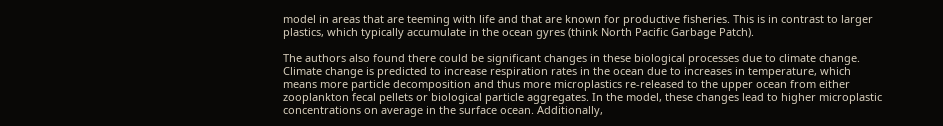model in areas that are teeming with life and that are known for productive fisheries. This is in contrast to larger plastics, which typically accumulate in the ocean gyres (think North Pacific Garbage Patch).

The authors also found there could be significant changes in these biological processes due to climate change. Climate change is predicted to increase respiration rates in the ocean due to increases in temperature, which means more particle decomposition and thus more microplastics re‑released to the upper ocean from either zooplankton fecal pellets or biological particle aggregates. In the model, these changes lead to higher microplastic concentrations on average in the surface ocean. Additionally,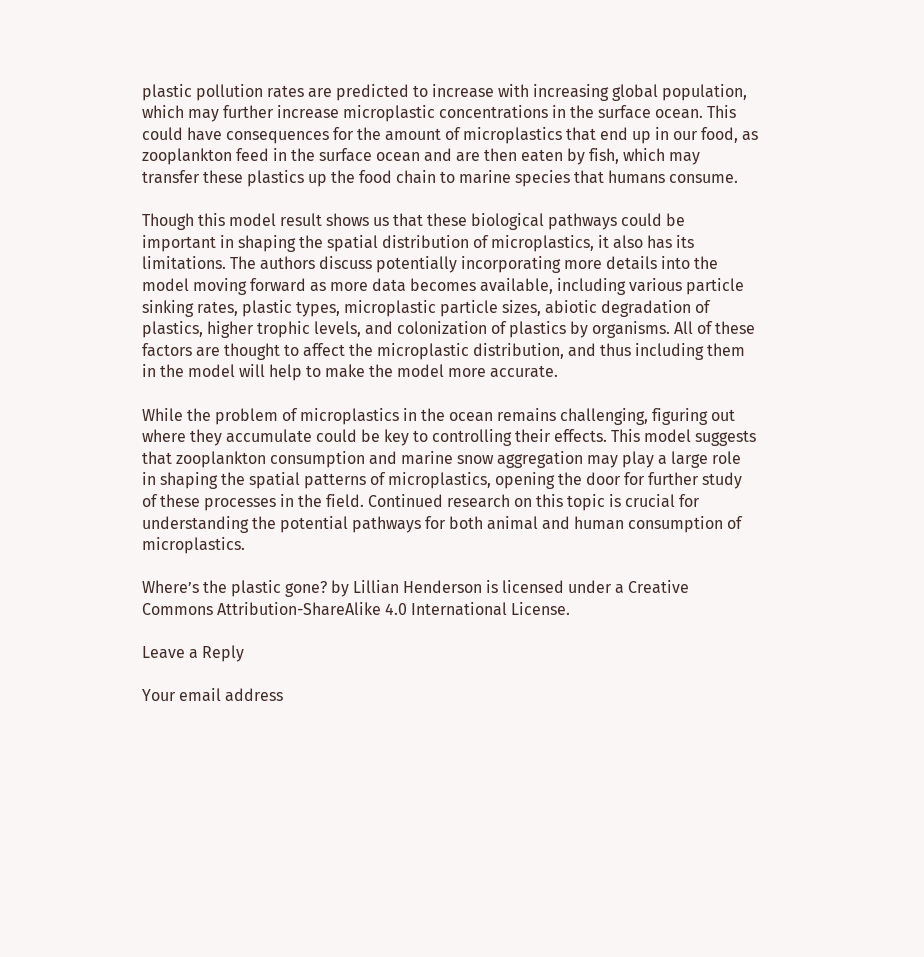plastic pollution rates are predicted to increase with increasing global population, which may further increase microplastic concentrations in the surface ocean. This could have consequences for the amount of microplastics that end up in our food, as zooplankton feed in the surface ocean and are then eaten by fish, which may transfer these plastics up the food chain to marine species that humans consume.

Though this model result shows us that these biological pathways could be important in shaping the spatial distribution of microplastics, it also has its limitations. The authors discuss potentially incorporating more details into the model moving forward as more data becomes available, including various particle sinking rates, plastic types, microplastic particle sizes, abiotic degradation of plastics, higher trophic levels, and colonization of plastics by organisms. All of these factors are thought to affect the microplastic distribution, and thus including them in the model will help to make the model more accurate.

While the problem of microplastics in the ocean remains challenging, figuring out where they accumulate could be key to controlling their effects. This model suggests that zooplankton consumption and marine snow aggregation may play a large role in shaping the spatial patterns of microplastics, opening the door for further study of these processes in the field. Continued research on this topic is crucial for understanding the potential pathways for both animal and human consumption of microplastics.

Where’s the plastic gone? by Lillian Henderson is licensed under a Creative Commons Attribution-ShareAlike 4.0 International License.

Leave a Reply

Your email address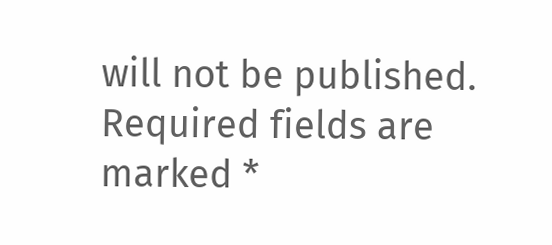will not be published. Required fields are marked *